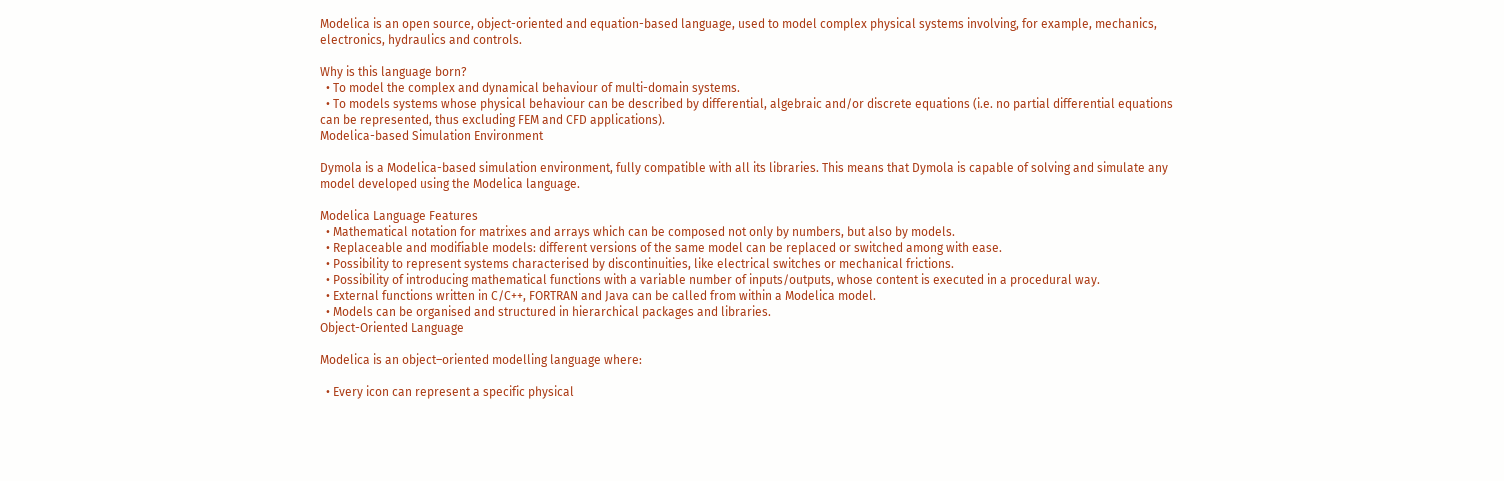Modelica is an open source, object-oriented and equation-based language, used to model complex physical systems involving, for example, mechanics, electronics, hydraulics and controls.

Why is this language born?
  • To model the complex and dynamical behaviour of multi-domain systems.
  • To models systems whose physical behaviour can be described by differential, algebraic and/or discrete equations (i.e. no partial differential equations can be represented, thus excluding FEM and CFD applications).
Modelica-based Simulation Environment

Dymola is a Modelica-based simulation environment, fully compatible with all its libraries. This means that Dymola is capable of solving and simulate any model developed using the Modelica language.

Modelica Language Features
  • Mathematical notation for matrixes and arrays which can be composed not only by numbers, but also by models.
  • Replaceable and modifiable models: different versions of the same model can be replaced or switched among with ease.
  • Possibility to represent systems characterised by discontinuities, like electrical switches or mechanical frictions.
  • Possibility of introducing mathematical functions with a variable number of inputs/outputs, whose content is executed in a procedural way.
  • External functions written in C/C++, FORTRAN and Java can be called from within a Modelica model.
  • Models can be organised and structured in hierarchical packages and libraries.
Object-Oriented Language

Modelica is an object–oriented modelling language where:

  • Every icon can represent a specific physical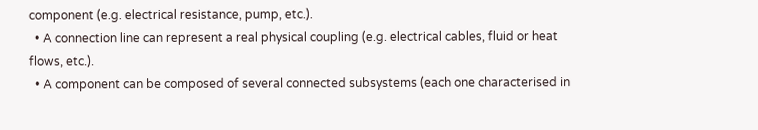component (e.g. electrical resistance, pump, etc.).
  • A connection line can represent a real physical coupling (e.g. electrical cables, fluid or heat flows, etc.).
  • A component can be composed of several connected subsystems (each one characterised in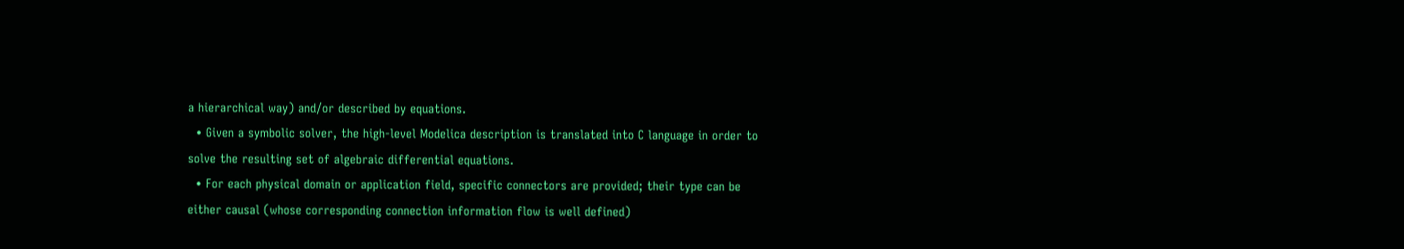a hierarchical way) and/or described by equations.
  • Given a symbolic solver, the high-level Modelica description is translated into C language in order to solve the resulting set of algebraic differential equations.
  • For each physical domain or application field, specific connectors are provided; their type can be either causal (whose corresponding connection information flow is well defined)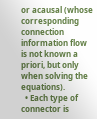or acausal (whose corresponding connection information flow is not known a priori, but only when solving the equations).
  • Each type of connector is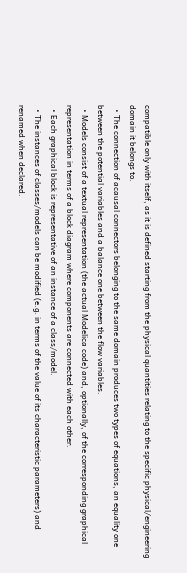compatible only with itself, as it is defined starting from the physical quantities relating to the specific physical/engineering domain it belongs to.
  • The connection of acausal connectors belonging to the same domain produces two types of equations, an equality one between the potential variables and a balance one between the flow variables.
  • Models consist of a textual representation (the actual Modelica code) and, optionally, of the corresponding graphical representation in terms of a block diagram where components are connected with each other.
  • Each graphical block is representative of an instance of a class/model.
  • The instances of classes/models can be modified (e.g. in terms of the value of its characteristic parameters) and renamed when declared.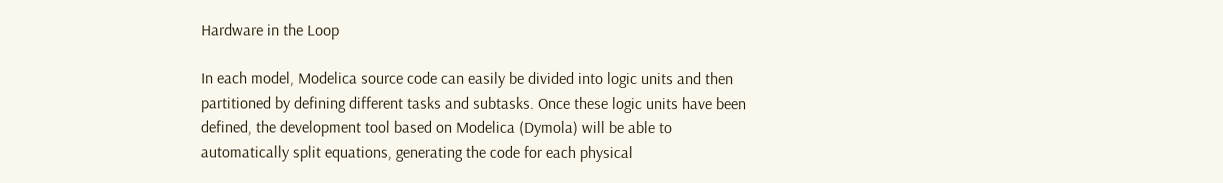Hardware in the Loop

In each model, Modelica source code can easily be divided into logic units and then partitioned by defining different tasks and subtasks. Once these logic units have been defined, the development tool based on Modelica (Dymola) will be able to automatically split equations, generating the code for each physical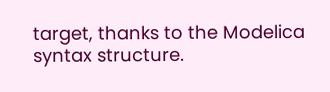target, thanks to the Modelica syntax structure.